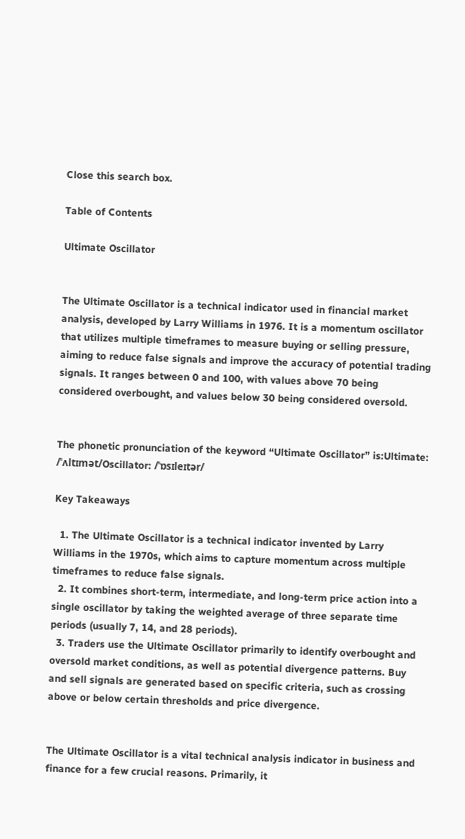Close this search box.

Table of Contents

Ultimate Oscillator


The Ultimate Oscillator is a technical indicator used in financial market analysis, developed by Larry Williams in 1976. It is a momentum oscillator that utilizes multiple timeframes to measure buying or selling pressure, aiming to reduce false signals and improve the accuracy of potential trading signals. It ranges between 0 and 100, with values above 70 being considered overbought, and values below 30 being considered oversold.


The phonetic pronunciation of the keyword “Ultimate Oscillator” is:Ultimate: /ˈʌltɪmət/Oscillator: /ˈɒsɪleɪtər/

Key Takeaways

  1. The Ultimate Oscillator is a technical indicator invented by Larry Williams in the 1970s, which aims to capture momentum across multiple timeframes to reduce false signals.
  2. It combines short-term, intermediate, and long-term price action into a single oscillator by taking the weighted average of three separate time periods (usually 7, 14, and 28 periods).
  3. Traders use the Ultimate Oscillator primarily to identify overbought and oversold market conditions, as well as potential divergence patterns. Buy and sell signals are generated based on specific criteria, such as crossing above or below certain thresholds and price divergence.


The Ultimate Oscillator is a vital technical analysis indicator in business and finance for a few crucial reasons. Primarily, it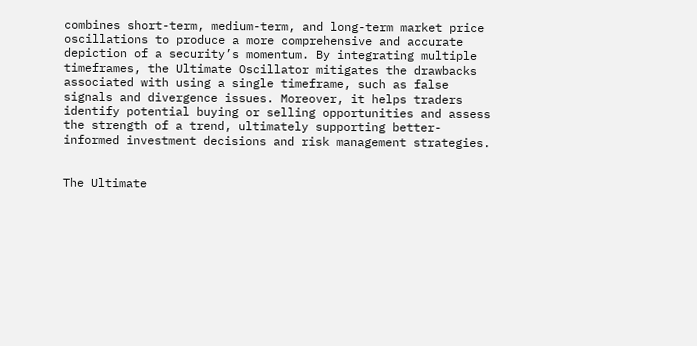combines short-term, medium-term, and long-term market price oscillations to produce a more comprehensive and accurate depiction of a security’s momentum. By integrating multiple timeframes, the Ultimate Oscillator mitigates the drawbacks associated with using a single timeframe, such as false signals and divergence issues. Moreover, it helps traders identify potential buying or selling opportunities and assess the strength of a trend, ultimately supporting better-informed investment decisions and risk management strategies.


The Ultimate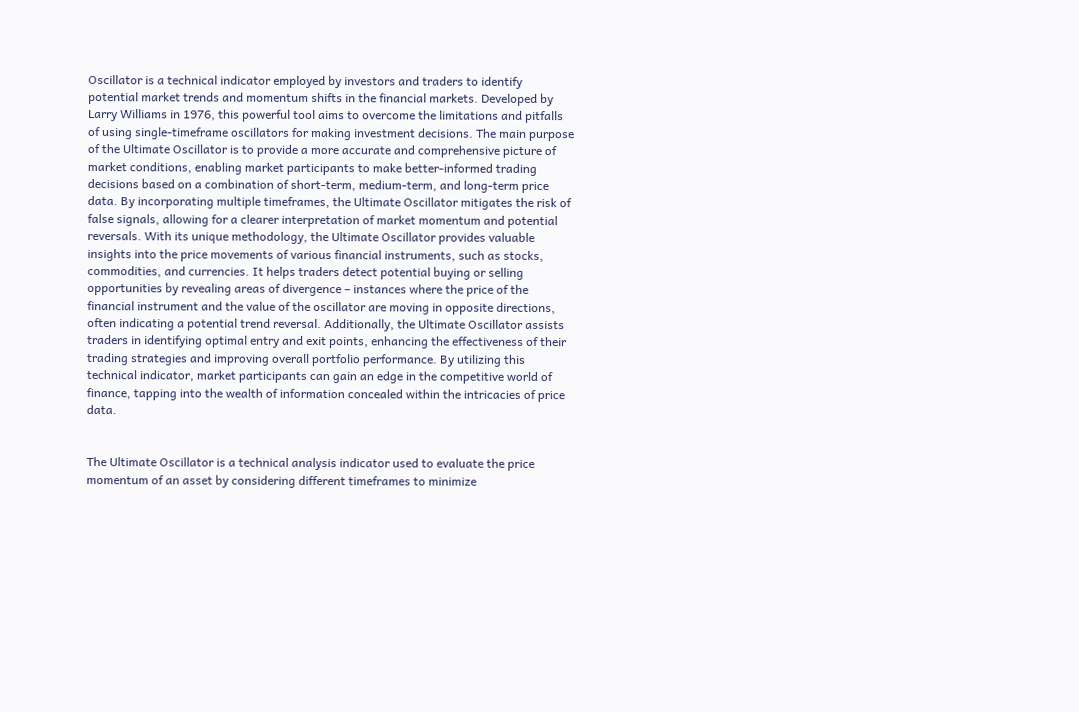Oscillator is a technical indicator employed by investors and traders to identify potential market trends and momentum shifts in the financial markets. Developed by Larry Williams in 1976, this powerful tool aims to overcome the limitations and pitfalls of using single-timeframe oscillators for making investment decisions. The main purpose of the Ultimate Oscillator is to provide a more accurate and comprehensive picture of market conditions, enabling market participants to make better-informed trading decisions based on a combination of short-term, medium-term, and long-term price data. By incorporating multiple timeframes, the Ultimate Oscillator mitigates the risk of false signals, allowing for a clearer interpretation of market momentum and potential reversals. With its unique methodology, the Ultimate Oscillator provides valuable insights into the price movements of various financial instruments, such as stocks, commodities, and currencies. It helps traders detect potential buying or selling opportunities by revealing areas of divergence – instances where the price of the financial instrument and the value of the oscillator are moving in opposite directions, often indicating a potential trend reversal. Additionally, the Ultimate Oscillator assists traders in identifying optimal entry and exit points, enhancing the effectiveness of their trading strategies and improving overall portfolio performance. By utilizing this technical indicator, market participants can gain an edge in the competitive world of finance, tapping into the wealth of information concealed within the intricacies of price data.


The Ultimate Oscillator is a technical analysis indicator used to evaluate the price momentum of an asset by considering different timeframes to minimize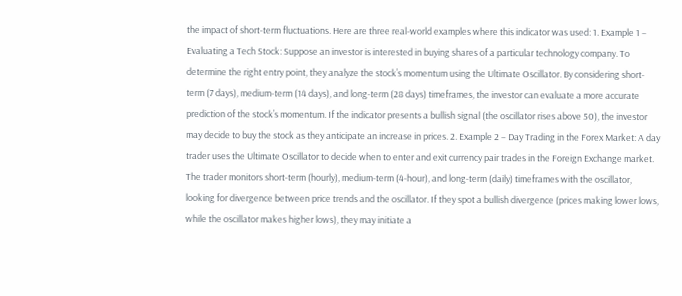the impact of short-term fluctuations. Here are three real-world examples where this indicator was used: 1. Example 1 – Evaluating a Tech Stock: Suppose an investor is interested in buying shares of a particular technology company. To determine the right entry point, they analyze the stock’s momentum using the Ultimate Oscillator. By considering short-term (7 days), medium-term (14 days), and long-term (28 days) timeframes, the investor can evaluate a more accurate prediction of the stock’s momentum. If the indicator presents a bullish signal (the oscillator rises above 50), the investor may decide to buy the stock as they anticipate an increase in prices. 2. Example 2 – Day Trading in the Forex Market: A day trader uses the Ultimate Oscillator to decide when to enter and exit currency pair trades in the Foreign Exchange market. The trader monitors short-term (hourly), medium-term (4-hour), and long-term (daily) timeframes with the oscillator, looking for divergence between price trends and the oscillator. If they spot a bullish divergence (prices making lower lows, while the oscillator makes higher lows), they may initiate a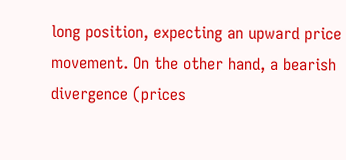long position, expecting an upward price movement. On the other hand, a bearish divergence (prices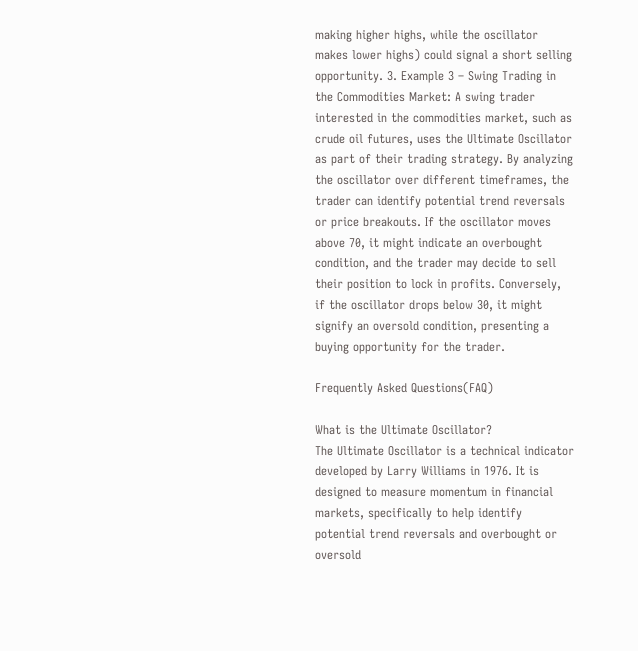making higher highs, while the oscillator makes lower highs) could signal a short selling opportunity. 3. Example 3 – Swing Trading in the Commodities Market: A swing trader interested in the commodities market, such as crude oil futures, uses the Ultimate Oscillator as part of their trading strategy. By analyzing the oscillator over different timeframes, the trader can identify potential trend reversals or price breakouts. If the oscillator moves above 70, it might indicate an overbought condition, and the trader may decide to sell their position to lock in profits. Conversely, if the oscillator drops below 30, it might signify an oversold condition, presenting a buying opportunity for the trader.

Frequently Asked Questions(FAQ)

What is the Ultimate Oscillator?
The Ultimate Oscillator is a technical indicator developed by Larry Williams in 1976. It is designed to measure momentum in financial markets, specifically to help identify potential trend reversals and overbought or oversold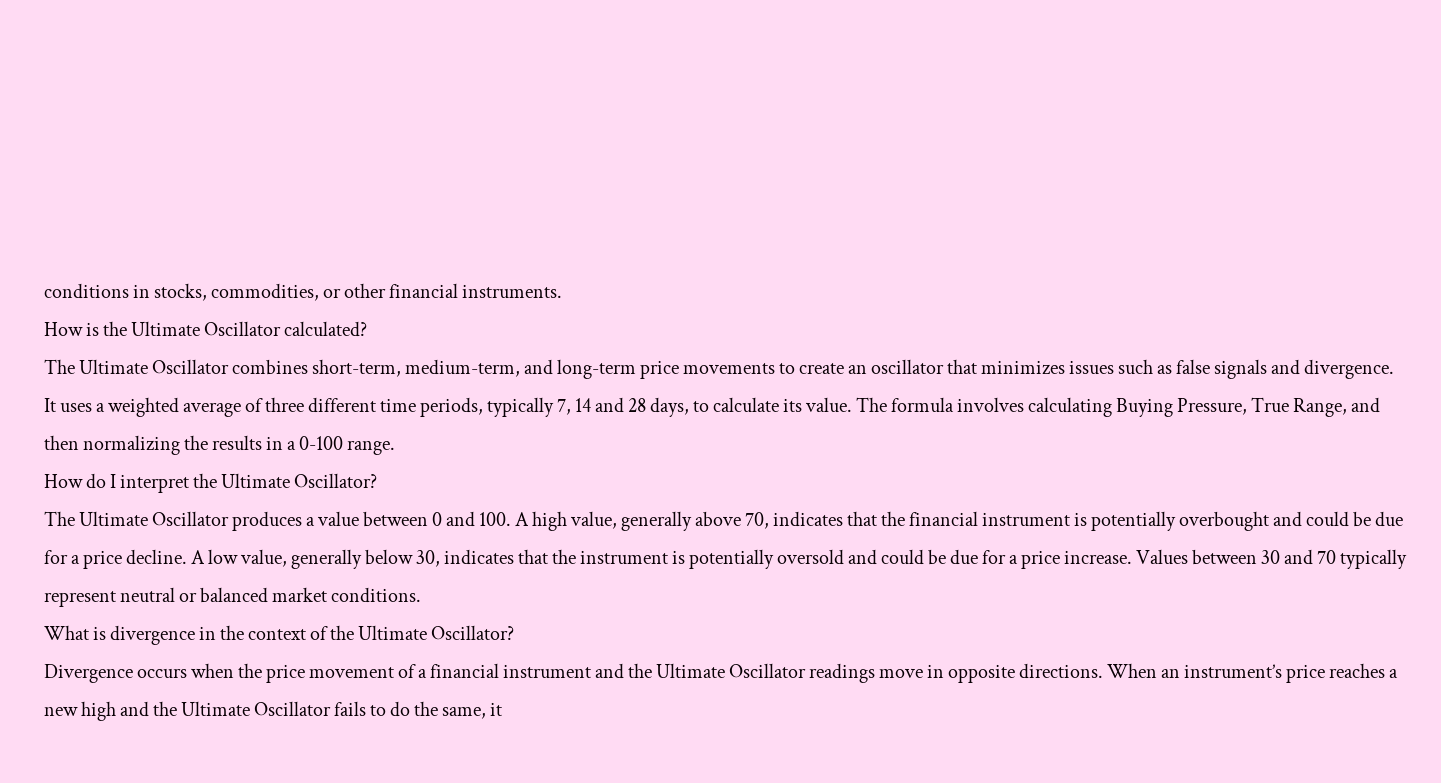conditions in stocks, commodities, or other financial instruments.
How is the Ultimate Oscillator calculated?
The Ultimate Oscillator combines short-term, medium-term, and long-term price movements to create an oscillator that minimizes issues such as false signals and divergence. It uses a weighted average of three different time periods, typically 7, 14 and 28 days, to calculate its value. The formula involves calculating Buying Pressure, True Range, and then normalizing the results in a 0-100 range.
How do I interpret the Ultimate Oscillator?
The Ultimate Oscillator produces a value between 0 and 100. A high value, generally above 70, indicates that the financial instrument is potentially overbought and could be due for a price decline. A low value, generally below 30, indicates that the instrument is potentially oversold and could be due for a price increase. Values between 30 and 70 typically represent neutral or balanced market conditions.
What is divergence in the context of the Ultimate Oscillator?
Divergence occurs when the price movement of a financial instrument and the Ultimate Oscillator readings move in opposite directions. When an instrument’s price reaches a new high and the Ultimate Oscillator fails to do the same, it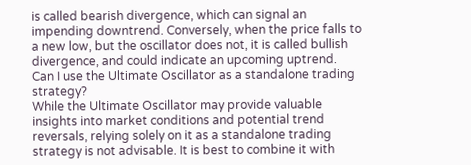is called bearish divergence, which can signal an impending downtrend. Conversely, when the price falls to a new low, but the oscillator does not, it is called bullish divergence, and could indicate an upcoming uptrend.
Can I use the Ultimate Oscillator as a standalone trading strategy?
While the Ultimate Oscillator may provide valuable insights into market conditions and potential trend reversals, relying solely on it as a standalone trading strategy is not advisable. It is best to combine it with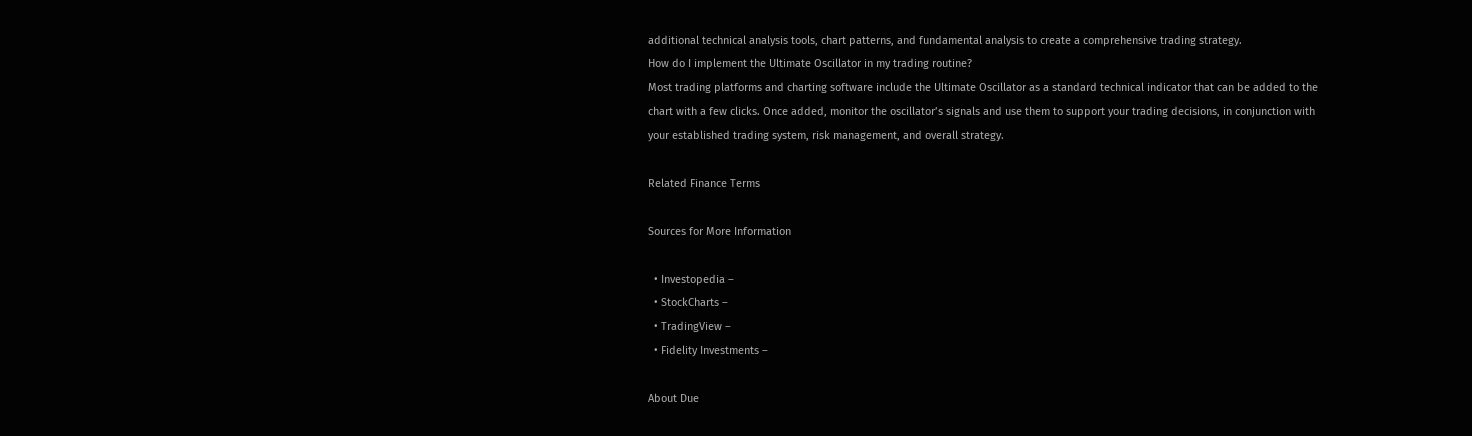additional technical analysis tools, chart patterns, and fundamental analysis to create a comprehensive trading strategy.
How do I implement the Ultimate Oscillator in my trading routine?
Most trading platforms and charting software include the Ultimate Oscillator as a standard technical indicator that can be added to the chart with a few clicks. Once added, monitor the oscillator’s signals and use them to support your trading decisions, in conjunction with your established trading system, risk management, and overall strategy.

Related Finance Terms

Sources for More Information

  • Investopedia –
  • StockCharts –
  • TradingView –
  • Fidelity Investments –

About Due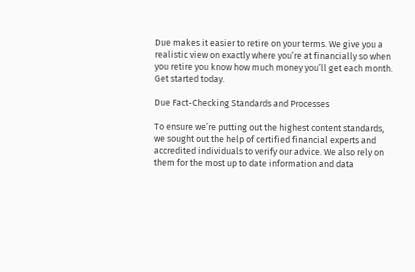Due makes it easier to retire on your terms. We give you a realistic view on exactly where you’re at financially so when you retire you know how much money you’ll get each month. Get started today.

Due Fact-Checking Standards and Processes

To ensure we’re putting out the highest content standards, we sought out the help of certified financial experts and accredited individuals to verify our advice. We also rely on them for the most up to date information and data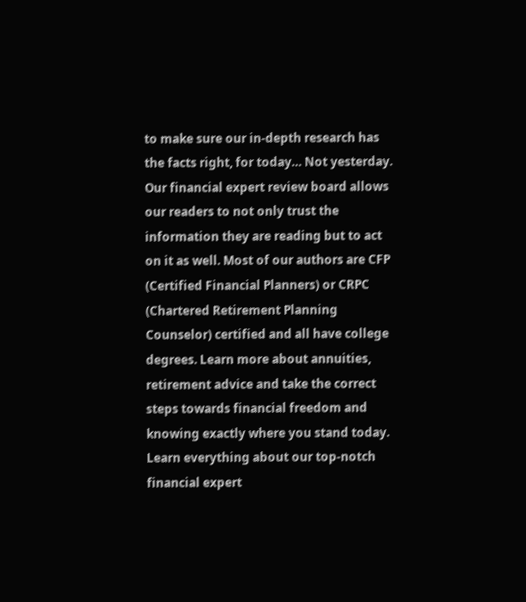to make sure our in-depth research has the facts right, for today… Not yesterday. Our financial expert review board allows our readers to not only trust the information they are reading but to act on it as well. Most of our authors are CFP (Certified Financial Planners) or CRPC (Chartered Retirement Planning Counselor) certified and all have college degrees. Learn more about annuities, retirement advice and take the correct steps towards financial freedom and knowing exactly where you stand today. Learn everything about our top-notch financial expert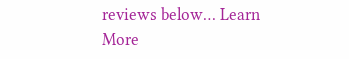reviews below… Learn More